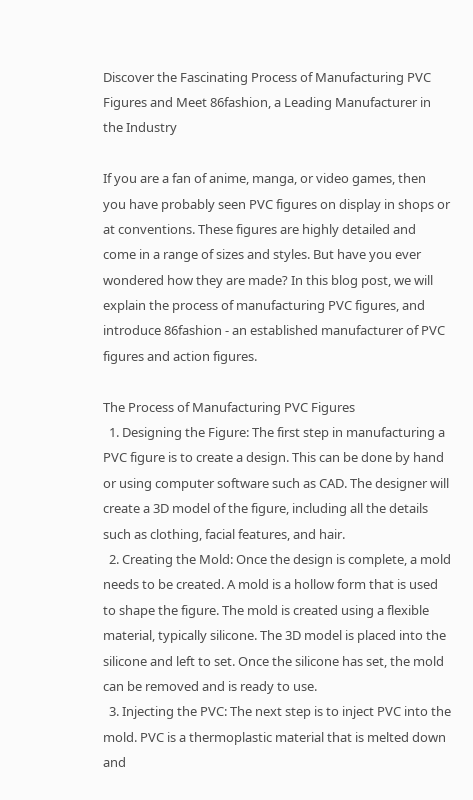Discover the Fascinating Process of Manufacturing PVC Figures and Meet 86fashion, a Leading Manufacturer in the Industry

If you are a fan of anime, manga, or video games, then you have probably seen PVC figures on display in shops or at conventions. These figures are highly detailed and come in a range of sizes and styles. But have you ever wondered how they are made? In this blog post, we will explain the process of manufacturing PVC figures, and introduce 86fashion - an established manufacturer of PVC figures and action figures.

The Process of Manufacturing PVC Figures
  1. Designing the Figure: The first step in manufacturing a PVC figure is to create a design. This can be done by hand or using computer software such as CAD. The designer will create a 3D model of the figure, including all the details such as clothing, facial features, and hair.
  2. Creating the Mold: Once the design is complete, a mold needs to be created. A mold is a hollow form that is used to shape the figure. The mold is created using a flexible material, typically silicone. The 3D model is placed into the silicone and left to set. Once the silicone has set, the mold can be removed and is ready to use.
  3. Injecting the PVC: The next step is to inject PVC into the mold. PVC is a thermoplastic material that is melted down and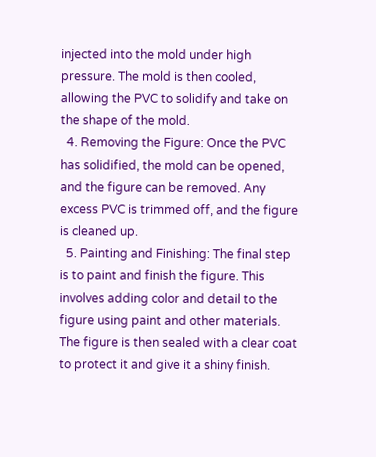injected into the mold under high pressure. The mold is then cooled, allowing the PVC to solidify and take on the shape of the mold.
  4. Removing the Figure: Once the PVC has solidified, the mold can be opened, and the figure can be removed. Any excess PVC is trimmed off, and the figure is cleaned up.
  5. Painting and Finishing: The final step is to paint and finish the figure. This involves adding color and detail to the figure using paint and other materials. The figure is then sealed with a clear coat to protect it and give it a shiny finish.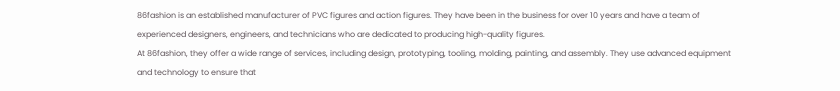86fashion is an established manufacturer of PVC figures and action figures. They have been in the business for over 10 years and have a team of experienced designers, engineers, and technicians who are dedicated to producing high-quality figures.
At 86fashion, they offer a wide range of services, including design, prototyping, tooling, molding, painting, and assembly. They use advanced equipment and technology to ensure that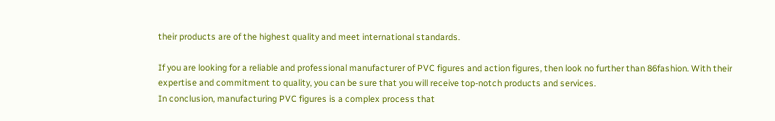their products are of the highest quality and meet international standards.

If you are looking for a reliable and professional manufacturer of PVC figures and action figures, then look no further than 86fashion. With their expertise and commitment to quality, you can be sure that you will receive top-notch products and services.
In conclusion, manufacturing PVC figures is a complex process that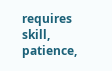requires skill, patience,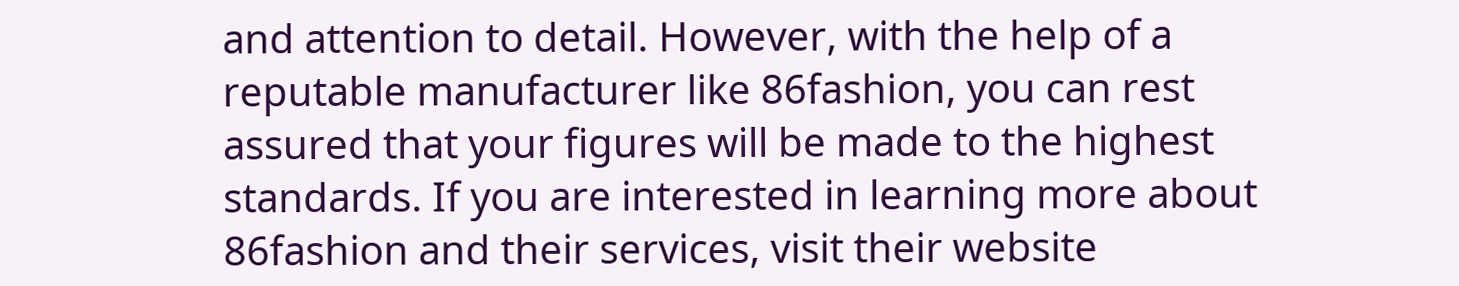and attention to detail. However, with the help of a reputable manufacturer like 86fashion, you can rest assured that your figures will be made to the highest standards. If you are interested in learning more about 86fashion and their services, visit their website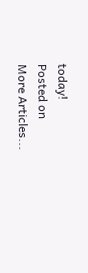today!
Posted on
More Articles...